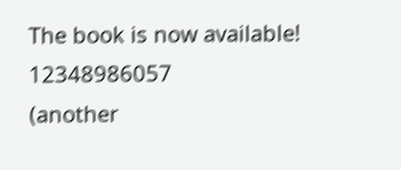The book is now available! 12348986057
(another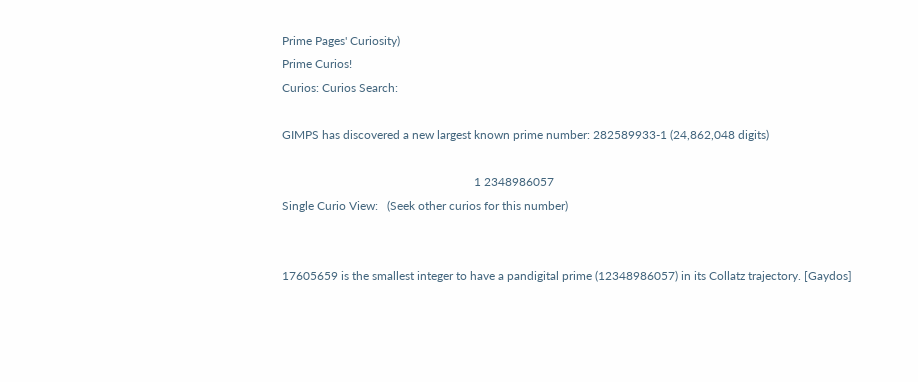Prime Pages' Curiosity)
Prime Curios!
Curios: Curios Search:

GIMPS has discovered a new largest known prime number: 282589933-1 (24,862,048 digits)

                                                                1 2348986057
Single Curio View:   (Seek other curios for this number)


17605659 is the smallest integer to have a pandigital prime (12348986057) in its Collatz trajectory. [Gaydos]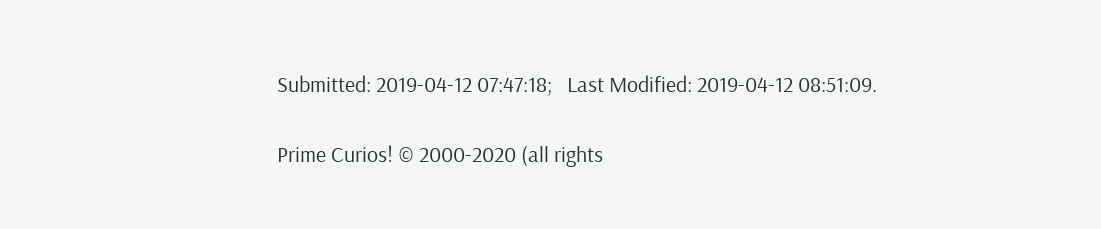Submitted: 2019-04-12 07:47:18;   Last Modified: 2019-04-12 08:51:09.

Prime Curios! © 2000-2020 (all rights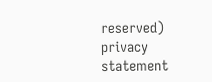reserved)  privacy statement